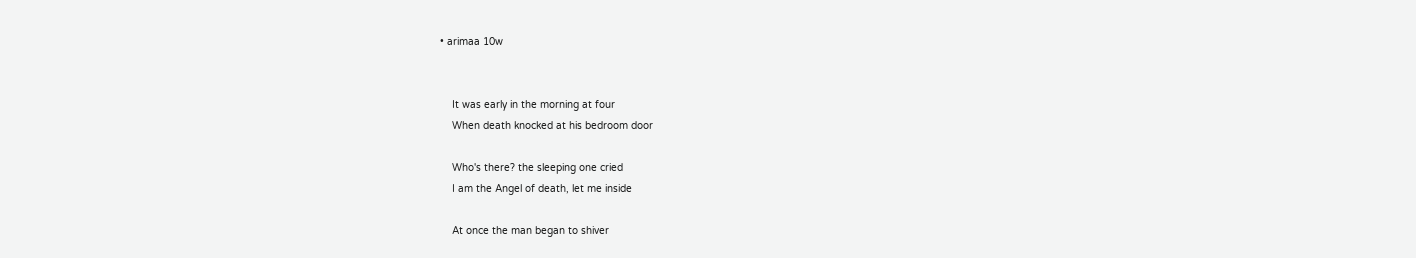• arimaa 10w


    It was early in the morning at four
    When death knocked at his bedroom door

    Who's there? the sleeping one cried
    I am the Angel of death, let me inside

    At once the man began to shiver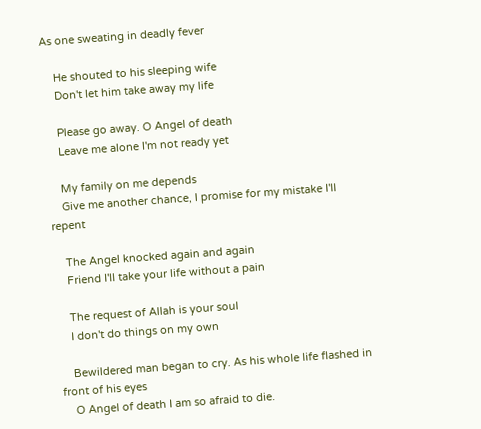As one sweating in deadly fever

    He shouted to his sleeping wife
    Don't let him take away my life

    Please go away. O Angel of death
    Leave me alone I'm not ready yet

    My family on me depends
    Give me another chance, I promise for my mistake I'll repent

    The Angel knocked again and again
    Friend I'll take your life without a pain

    The request of Allah is your soul
    I don't do things on my own

    Bewildered man began to cry. As his whole life flashed in front of his eyes
    O Angel of death I am so afraid to die.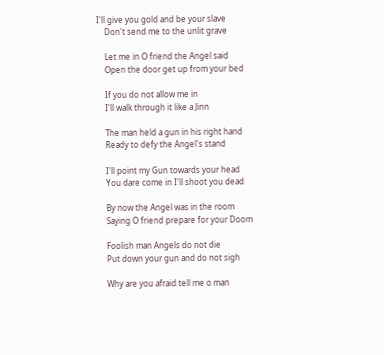I'll give you gold and be your slave
    Don't send me to the unlit grave

    Let me in O friend the Angel said
    Open the door get up from your bed

    If you do not allow me in
    I'll walk through it like a Jinn

    The man held a gun in his right hand
    Ready to defy the Angel's stand

    I'll point my Gun towards your head
    You dare come in I'll shoot you dead

    By now the Angel was in the room
    Saying O friend prepare for your Doom

    Foolish man Angels do not die
    Put down your gun and do not sigh

    Why are you afraid tell me o man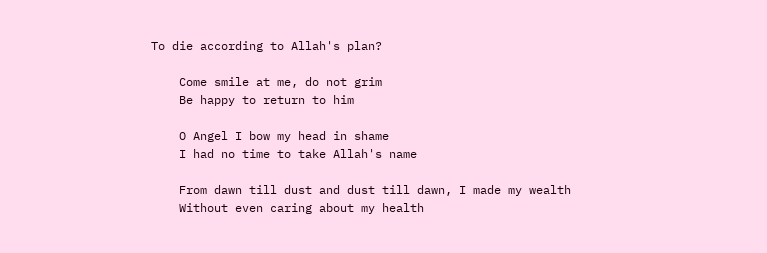To die according to Allah's plan?

    Come smile at me, do not grim
    Be happy to return to him

    O Angel I bow my head in shame
    I had no time to take Allah's name

    From dawn till dust and dust till dawn, I made my wealth
    Without even caring about my health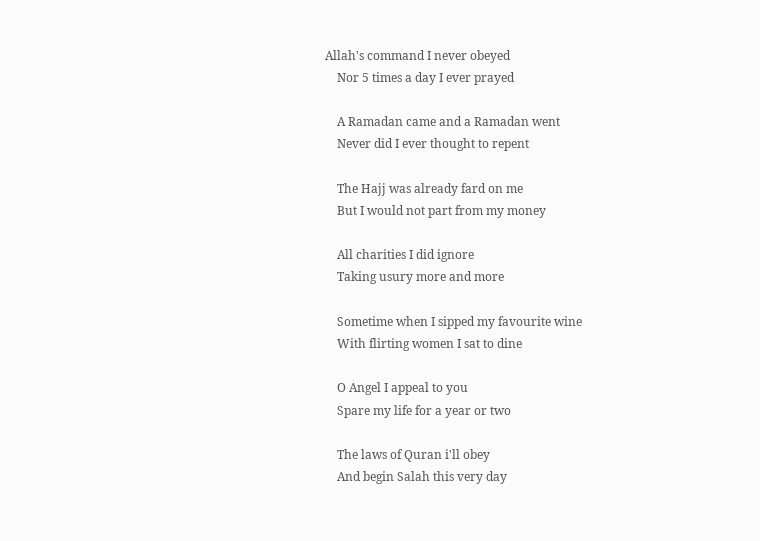Allah's command I never obeyed
    Nor 5 times a day I ever prayed

    A Ramadan came and a Ramadan went
    Never did I ever thought to repent

    The Hajj was already fard on me
    But I would not part from my money

    All charities I did ignore
    Taking usury more and more

    Sometime when I sipped my favourite wine
    With flirting women I sat to dine

    O Angel I appeal to you
    Spare my life for a year or two

    The laws of Quran i'll obey
    And begin Salah this very day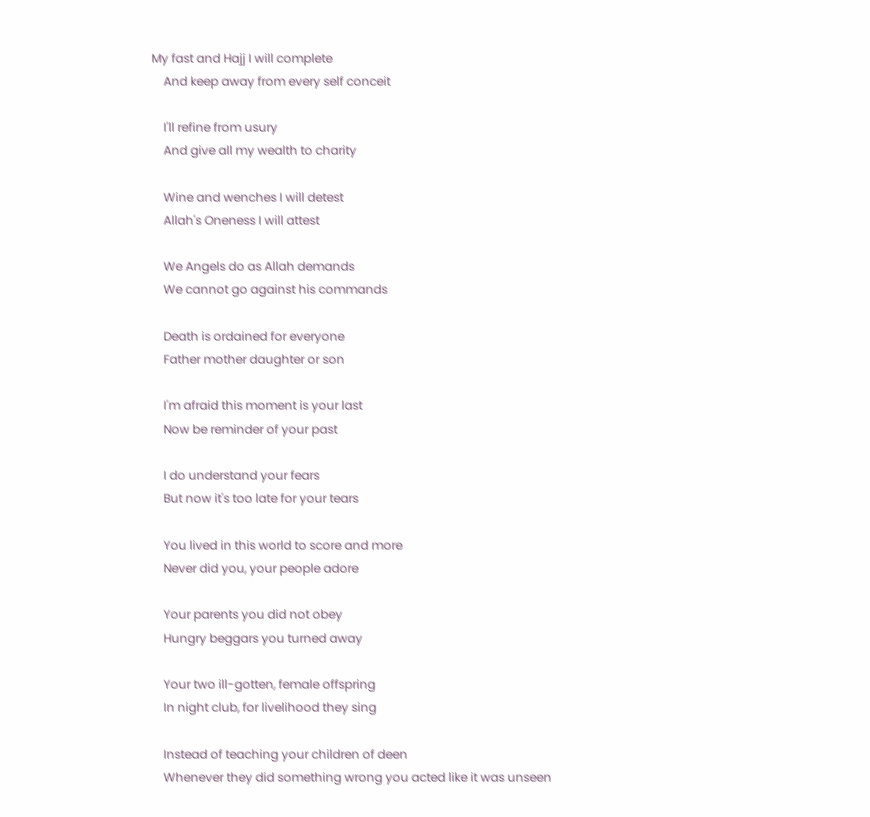My fast and Hajj I will complete
    And keep away from every self conceit

    I'll refine from usury
    And give all my wealth to charity

    Wine and wenches I will detest
    Allah's Oneness I will attest

    We Angels do as Allah demands
    We cannot go against his commands

    Death is ordained for everyone
    Father mother daughter or son

    I'm afraid this moment is your last
    Now be reminder of your past

    I do understand your fears
    But now it's too late for your tears

    You lived in this world to score and more
    Never did you, your people adore

    Your parents you did not obey
    Hungry beggars you turned away

    Your two ill-gotten, female offspring
    In night club, for livelihood they sing

    Instead of teaching your children of deen
    Whenever they did something wrong you acted like it was unseen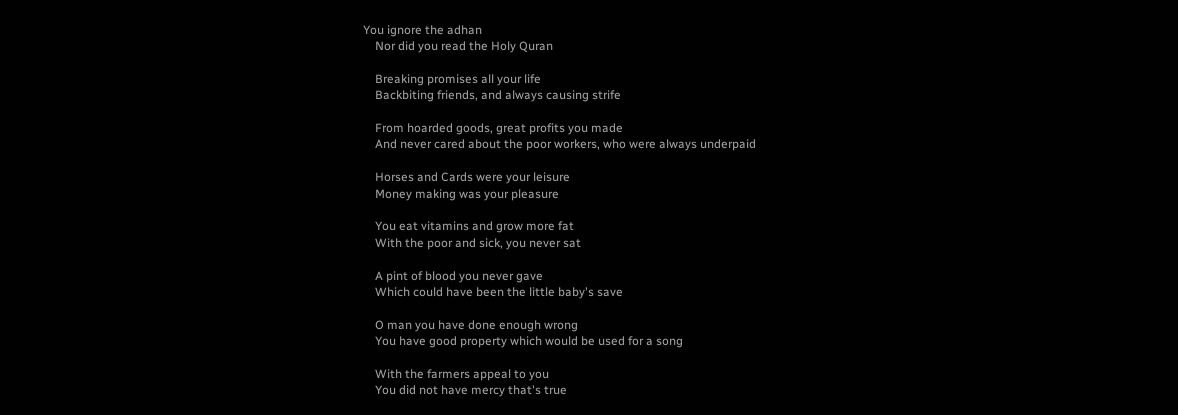You ignore the adhan
    Nor did you read the Holy Quran

    Breaking promises all your life
    Backbiting friends, and always causing strife

    From hoarded goods, great profits you made
    And never cared about the poor workers, who were always underpaid

    Horses and Cards were your leisure
    Money making was your pleasure

    You eat vitamins and grow more fat
    With the poor and sick, you never sat

    A pint of blood you never gave
    Which could have been the little baby's save

    O man you have done enough wrong
    You have good property which would be used for a song

    With the farmers appeal to you
    You did not have mercy that's true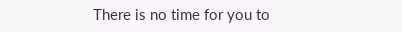There is no time for you to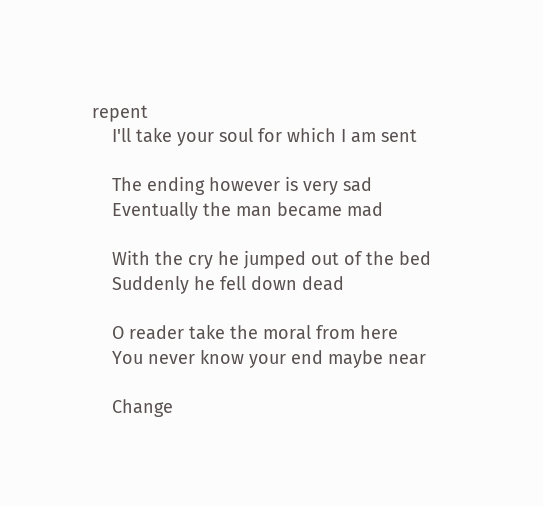repent
    I'll take your soul for which I am sent

    The ending however is very sad
    Eventually the man became mad

    With the cry he jumped out of the bed
    Suddenly he fell down dead

    O reader take the moral from here
    You never know your end maybe near

    Change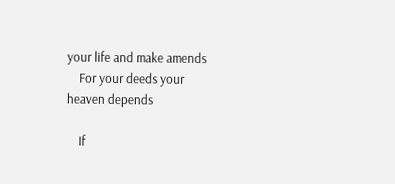your life and make amends
    For your deeds your heaven depends

    If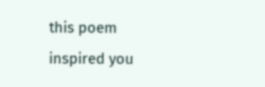this poem inspired you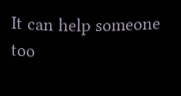It can help someone too